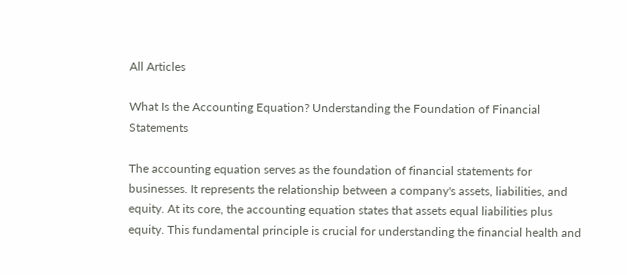All Articles

What Is the Accounting Equation? Understanding the Foundation of Financial Statements

The accounting equation serves as the foundation of financial statements for businesses. It represents the relationship between a company's assets, liabilities, and equity. At its core, the accounting equation states that assets equal liabilities plus equity. This fundamental principle is crucial for understanding the financial health and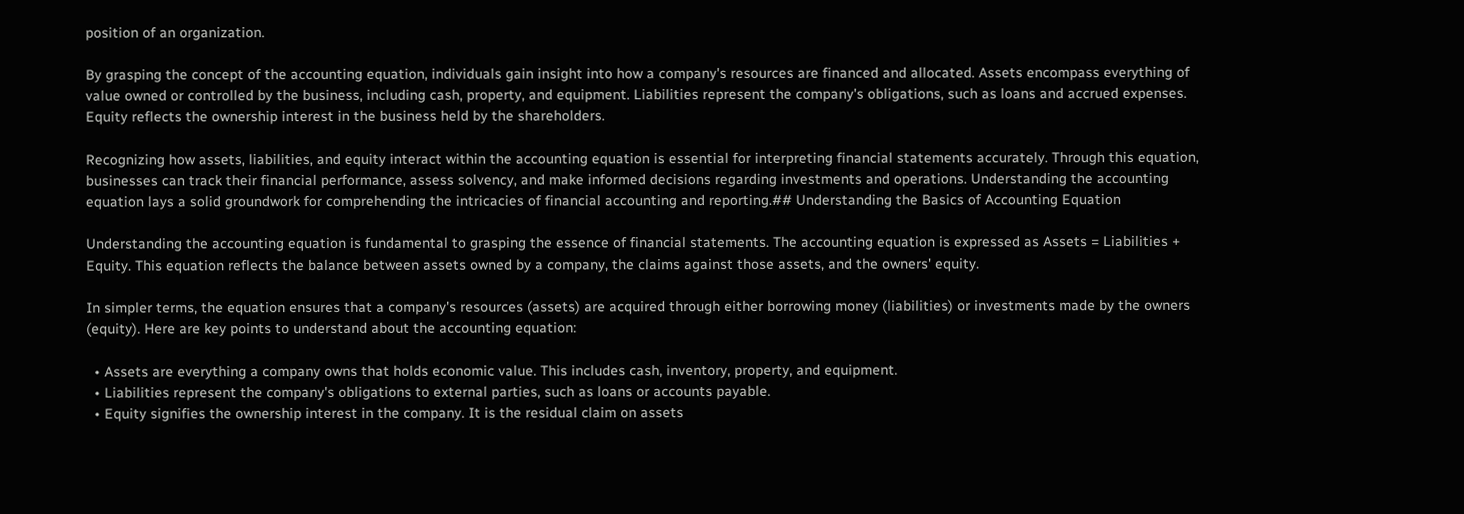position of an organization.

By grasping the concept of the accounting equation, individuals gain insight into how a company's resources are financed and allocated. Assets encompass everything of value owned or controlled by the business, including cash, property, and equipment. Liabilities represent the company's obligations, such as loans and accrued expenses. Equity reflects the ownership interest in the business held by the shareholders.

Recognizing how assets, liabilities, and equity interact within the accounting equation is essential for interpreting financial statements accurately. Through this equation, businesses can track their financial performance, assess solvency, and make informed decisions regarding investments and operations. Understanding the accounting equation lays a solid groundwork for comprehending the intricacies of financial accounting and reporting.## Understanding the Basics of Accounting Equation

Understanding the accounting equation is fundamental to grasping the essence of financial statements. The accounting equation is expressed as Assets = Liabilities + Equity. This equation reflects the balance between assets owned by a company, the claims against those assets, and the owners' equity.

In simpler terms, the equation ensures that a company's resources (assets) are acquired through either borrowing money (liabilities) or investments made by the owners (equity). Here are key points to understand about the accounting equation:

  • Assets are everything a company owns that holds economic value. This includes cash, inventory, property, and equipment.
  • Liabilities represent the company's obligations to external parties, such as loans or accounts payable.
  • Equity signifies the ownership interest in the company. It is the residual claim on assets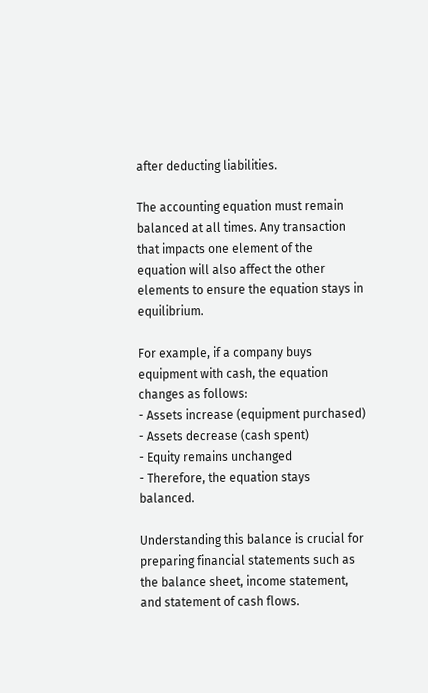after deducting liabilities.

The accounting equation must remain balanced at all times. Any transaction that impacts one element of the equation will also affect the other elements to ensure the equation stays in equilibrium.

For example, if a company buys equipment with cash, the equation changes as follows:
- Assets increase (equipment purchased)
- Assets decrease (cash spent)
- Equity remains unchanged
- Therefore, the equation stays balanced.

Understanding this balance is crucial for preparing financial statements such as the balance sheet, income statement, and statement of cash flows.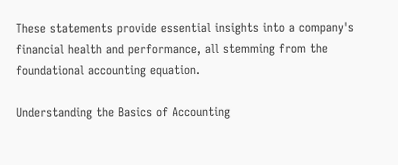These statements provide essential insights into a company's financial health and performance, all stemming from the foundational accounting equation.

Understanding the Basics of Accounting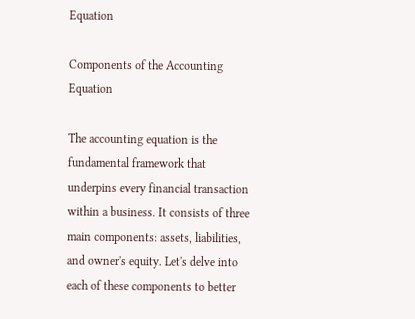Equation

Components of the Accounting Equation

The accounting equation is the fundamental framework that underpins every financial transaction within a business. It consists of three main components: assets, liabilities, and owner's equity. Let's delve into each of these components to better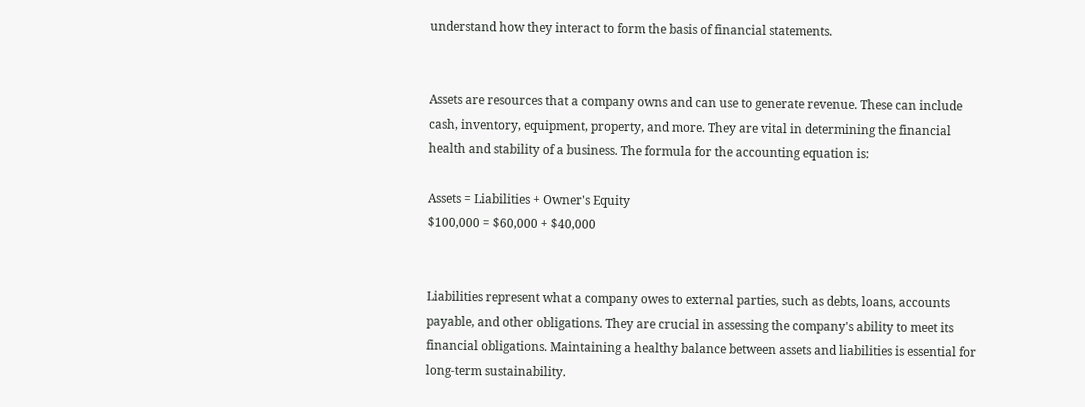understand how they interact to form the basis of financial statements.


Assets are resources that a company owns and can use to generate revenue. These can include cash, inventory, equipment, property, and more. They are vital in determining the financial health and stability of a business. The formula for the accounting equation is:

Assets = Liabilities + Owner's Equity
$100,000 = $60,000 + $40,000


Liabilities represent what a company owes to external parties, such as debts, loans, accounts payable, and other obligations. They are crucial in assessing the company's ability to meet its financial obligations. Maintaining a healthy balance between assets and liabilities is essential for long-term sustainability.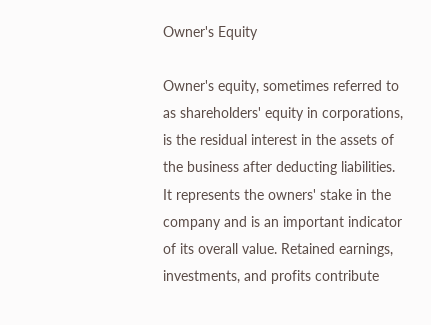Owner's Equity

Owner's equity, sometimes referred to as shareholders' equity in corporations, is the residual interest in the assets of the business after deducting liabilities. It represents the owners' stake in the company and is an important indicator of its overall value. Retained earnings, investments, and profits contribute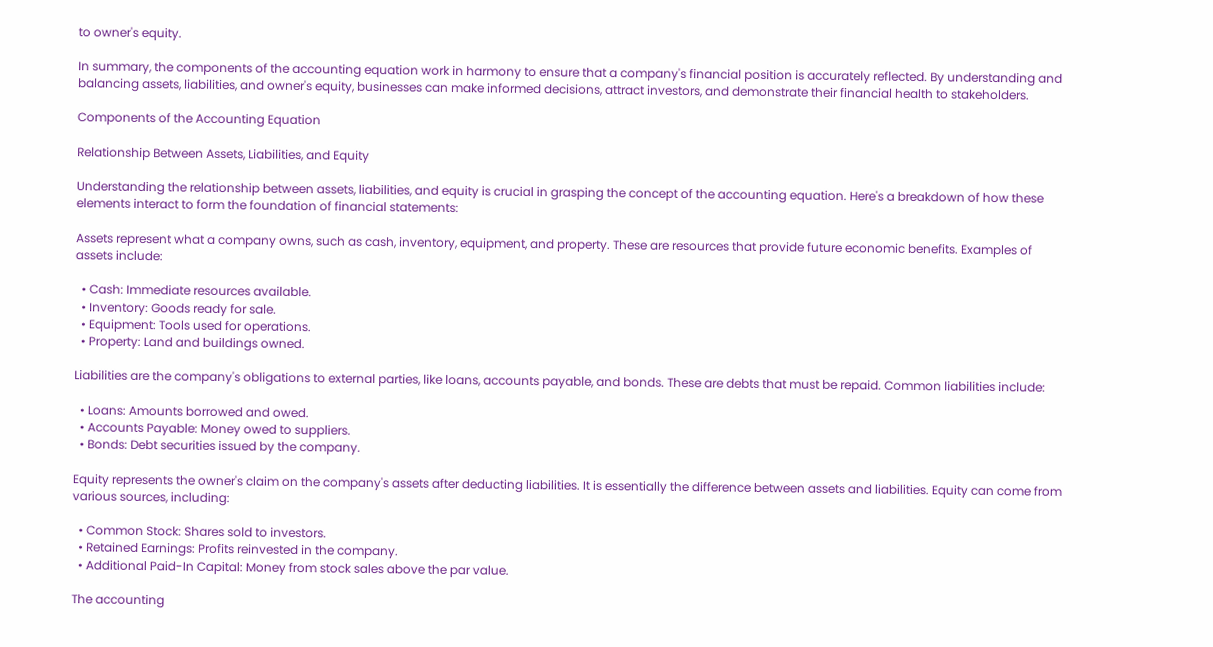to owner's equity.

In summary, the components of the accounting equation work in harmony to ensure that a company's financial position is accurately reflected. By understanding and balancing assets, liabilities, and owner's equity, businesses can make informed decisions, attract investors, and demonstrate their financial health to stakeholders.

Components of the Accounting Equation

Relationship Between Assets, Liabilities, and Equity

Understanding the relationship between assets, liabilities, and equity is crucial in grasping the concept of the accounting equation. Here's a breakdown of how these elements interact to form the foundation of financial statements:

Assets represent what a company owns, such as cash, inventory, equipment, and property. These are resources that provide future economic benefits. Examples of assets include:

  • Cash: Immediate resources available.
  • Inventory: Goods ready for sale.
  • Equipment: Tools used for operations.
  • Property: Land and buildings owned.

Liabilities are the company's obligations to external parties, like loans, accounts payable, and bonds. These are debts that must be repaid. Common liabilities include:

  • Loans: Amounts borrowed and owed.
  • Accounts Payable: Money owed to suppliers.
  • Bonds: Debt securities issued by the company.

Equity represents the owner's claim on the company's assets after deducting liabilities. It is essentially the difference between assets and liabilities. Equity can come from various sources, including:

  • Common Stock: Shares sold to investors.
  • Retained Earnings: Profits reinvested in the company.
  • Additional Paid-In Capital: Money from stock sales above the par value.

The accounting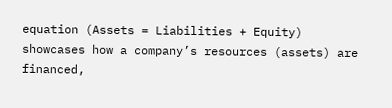equation (Assets = Liabilities + Equity) showcases how a company’s resources (assets) are financed,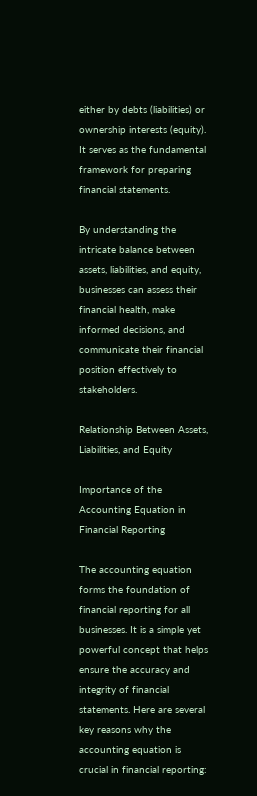either by debts (liabilities) or ownership interests (equity). It serves as the fundamental framework for preparing financial statements.

By understanding the intricate balance between assets, liabilities, and equity, businesses can assess their financial health, make informed decisions, and communicate their financial position effectively to stakeholders.

Relationship Between Assets, Liabilities, and Equity

Importance of the Accounting Equation in Financial Reporting

The accounting equation forms the foundation of financial reporting for all businesses. It is a simple yet powerful concept that helps ensure the accuracy and integrity of financial statements. Here are several key reasons why the accounting equation is crucial in financial reporting: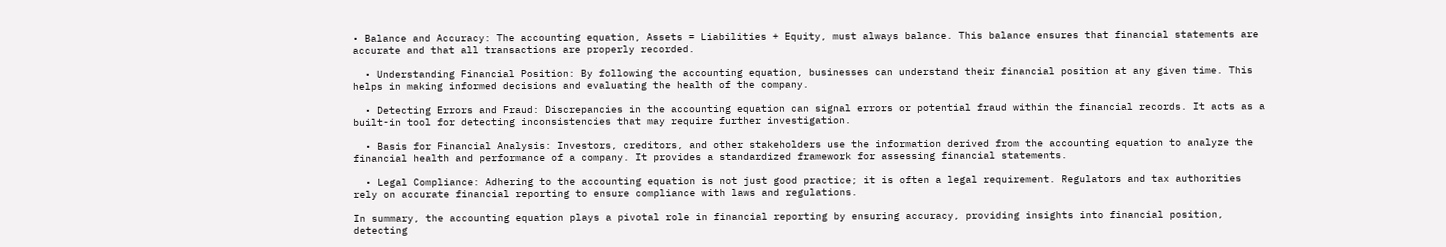• Balance and Accuracy: The accounting equation, Assets = Liabilities + Equity, must always balance. This balance ensures that financial statements are accurate and that all transactions are properly recorded.

  • Understanding Financial Position: By following the accounting equation, businesses can understand their financial position at any given time. This helps in making informed decisions and evaluating the health of the company.

  • Detecting Errors and Fraud: Discrepancies in the accounting equation can signal errors or potential fraud within the financial records. It acts as a built-in tool for detecting inconsistencies that may require further investigation.

  • Basis for Financial Analysis: Investors, creditors, and other stakeholders use the information derived from the accounting equation to analyze the financial health and performance of a company. It provides a standardized framework for assessing financial statements.

  • Legal Compliance: Adhering to the accounting equation is not just good practice; it is often a legal requirement. Regulators and tax authorities rely on accurate financial reporting to ensure compliance with laws and regulations.

In summary, the accounting equation plays a pivotal role in financial reporting by ensuring accuracy, providing insights into financial position, detecting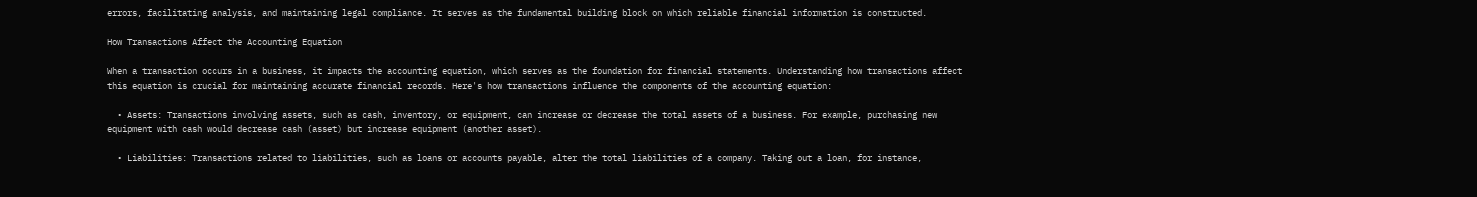errors, facilitating analysis, and maintaining legal compliance. It serves as the fundamental building block on which reliable financial information is constructed.

How Transactions Affect the Accounting Equation

When a transaction occurs in a business, it impacts the accounting equation, which serves as the foundation for financial statements. Understanding how transactions affect this equation is crucial for maintaining accurate financial records. Here's how transactions influence the components of the accounting equation:

  • Assets: Transactions involving assets, such as cash, inventory, or equipment, can increase or decrease the total assets of a business. For example, purchasing new equipment with cash would decrease cash (asset) but increase equipment (another asset).

  • Liabilities: Transactions related to liabilities, such as loans or accounts payable, alter the total liabilities of a company. Taking out a loan, for instance,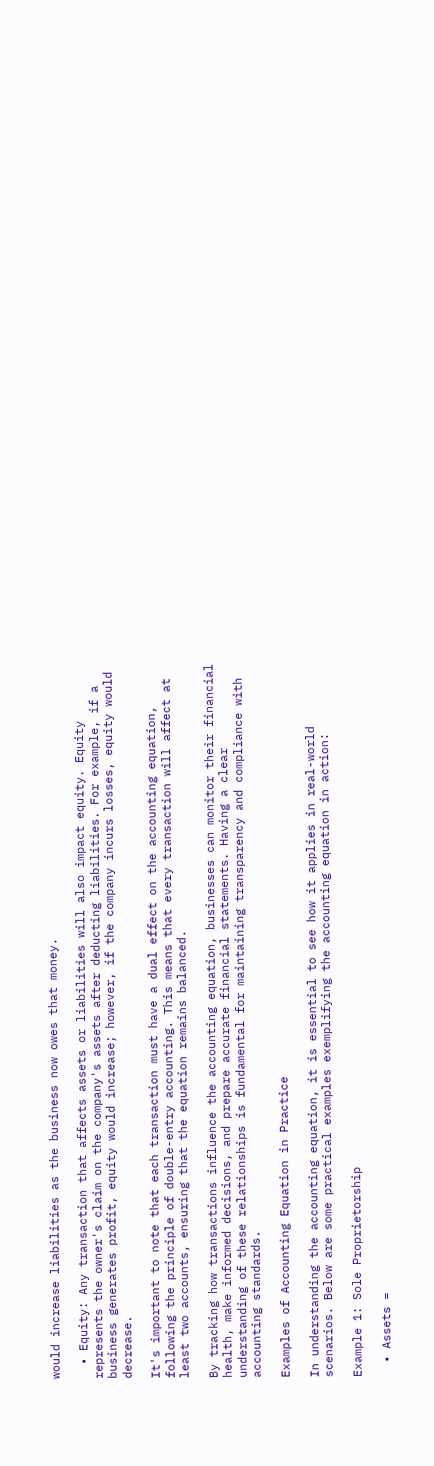would increase liabilities as the business now owes that money.

  • Equity: Any transaction that affects assets or liabilities will also impact equity. Equity represents the owner's claim on the company's assets after deducting liabilities. For example, if a business generates profit, equity would increase; however, if the company incurs losses, equity would decrease.

It's important to note that each transaction must have a dual effect on the accounting equation, following the principle of double-entry accounting. This means that every transaction will affect at least two accounts, ensuring that the equation remains balanced.

By tracking how transactions influence the accounting equation, businesses can monitor their financial health, make informed decisions, and prepare accurate financial statements. Having a clear understanding of these relationships is fundamental for maintaining transparency and compliance with accounting standards.

Examples of Accounting Equation in Practice

In understanding the accounting equation, it is essential to see how it applies in real-world scenarios. Below are some practical examples exemplifying the accounting equation in action:

Example 1: Sole Proprietorship

  • Assets =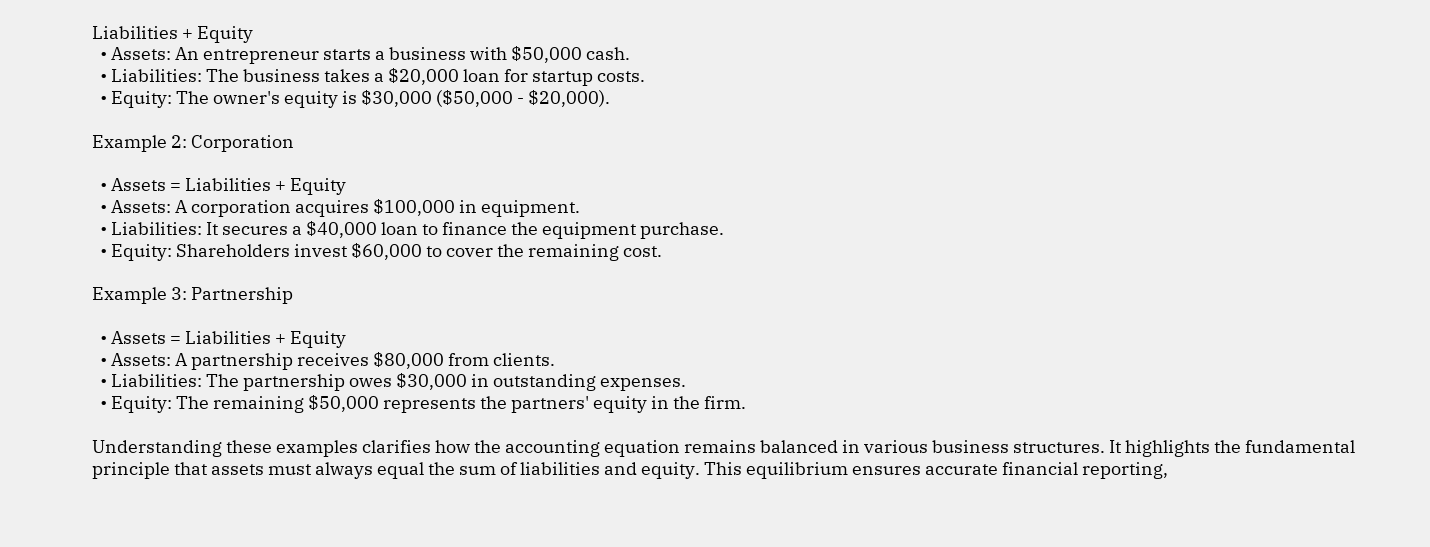Liabilities + Equity
  • Assets: An entrepreneur starts a business with $50,000 cash.
  • Liabilities: The business takes a $20,000 loan for startup costs.
  • Equity: The owner's equity is $30,000 ($50,000 - $20,000).

Example 2: Corporation

  • Assets = Liabilities + Equity
  • Assets: A corporation acquires $100,000 in equipment.
  • Liabilities: It secures a $40,000 loan to finance the equipment purchase.
  • Equity: Shareholders invest $60,000 to cover the remaining cost.

Example 3: Partnership

  • Assets = Liabilities + Equity
  • Assets: A partnership receives $80,000 from clients.
  • Liabilities: The partnership owes $30,000 in outstanding expenses.
  • Equity: The remaining $50,000 represents the partners' equity in the firm.

Understanding these examples clarifies how the accounting equation remains balanced in various business structures. It highlights the fundamental principle that assets must always equal the sum of liabilities and equity. This equilibrium ensures accurate financial reporting,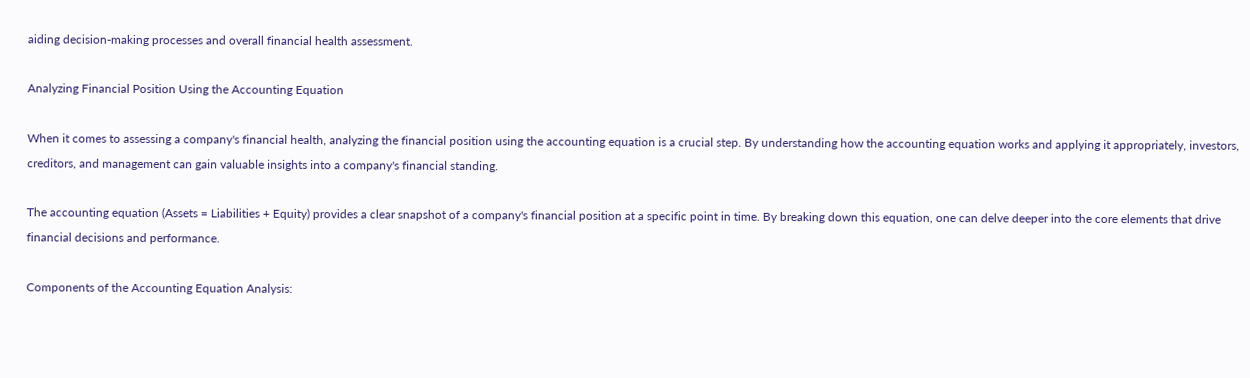aiding decision-making processes and overall financial health assessment.

Analyzing Financial Position Using the Accounting Equation

When it comes to assessing a company's financial health, analyzing the financial position using the accounting equation is a crucial step. By understanding how the accounting equation works and applying it appropriately, investors, creditors, and management can gain valuable insights into a company's financial standing.

The accounting equation (Assets = Liabilities + Equity) provides a clear snapshot of a company's financial position at a specific point in time. By breaking down this equation, one can delve deeper into the core elements that drive financial decisions and performance.

Components of the Accounting Equation Analysis: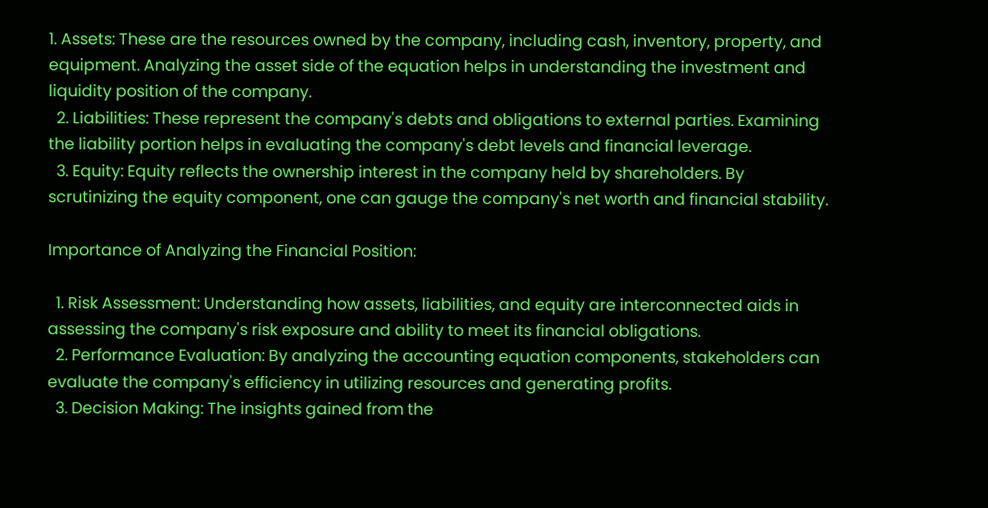1. Assets: These are the resources owned by the company, including cash, inventory, property, and equipment. Analyzing the asset side of the equation helps in understanding the investment and liquidity position of the company.
  2. Liabilities: These represent the company's debts and obligations to external parties. Examining the liability portion helps in evaluating the company's debt levels and financial leverage.
  3. Equity: Equity reflects the ownership interest in the company held by shareholders. By scrutinizing the equity component, one can gauge the company's net worth and financial stability.

Importance of Analyzing the Financial Position:

  1. Risk Assessment: Understanding how assets, liabilities, and equity are interconnected aids in assessing the company's risk exposure and ability to meet its financial obligations.
  2. Performance Evaluation: By analyzing the accounting equation components, stakeholders can evaluate the company's efficiency in utilizing resources and generating profits.
  3. Decision Making: The insights gained from the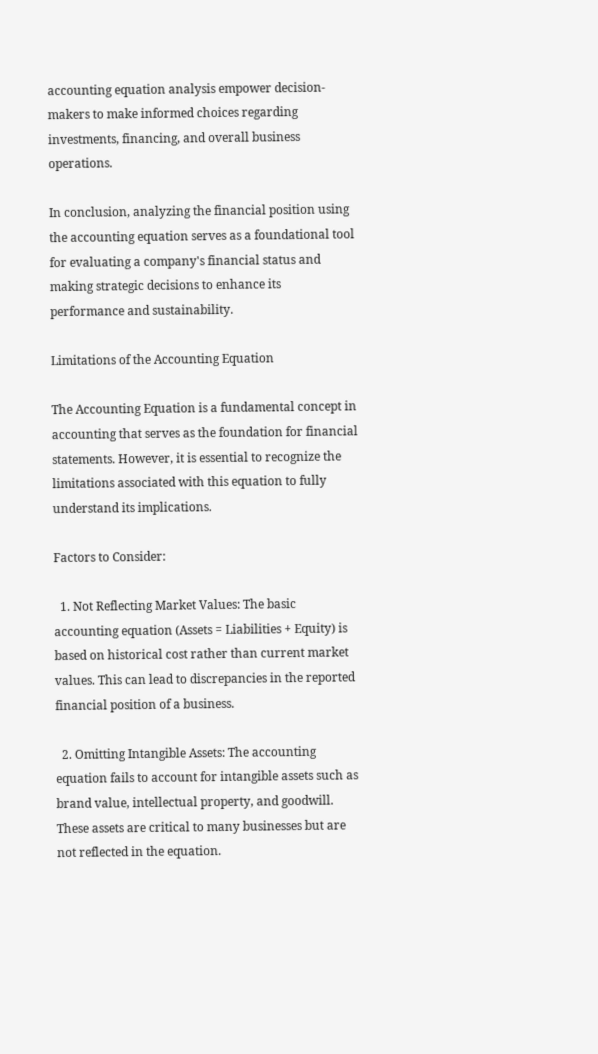accounting equation analysis empower decision-makers to make informed choices regarding investments, financing, and overall business operations.

In conclusion, analyzing the financial position using the accounting equation serves as a foundational tool for evaluating a company's financial status and making strategic decisions to enhance its performance and sustainability.

Limitations of the Accounting Equation

The Accounting Equation is a fundamental concept in accounting that serves as the foundation for financial statements. However, it is essential to recognize the limitations associated with this equation to fully understand its implications.

Factors to Consider:

  1. Not Reflecting Market Values: The basic accounting equation (Assets = Liabilities + Equity) is based on historical cost rather than current market values. This can lead to discrepancies in the reported financial position of a business.

  2. Omitting Intangible Assets: The accounting equation fails to account for intangible assets such as brand value, intellectual property, and goodwill. These assets are critical to many businesses but are not reflected in the equation.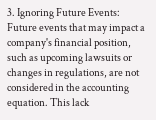3. Ignoring Future Events: Future events that may impact a company's financial position, such as upcoming lawsuits or changes in regulations, are not considered in the accounting equation. This lack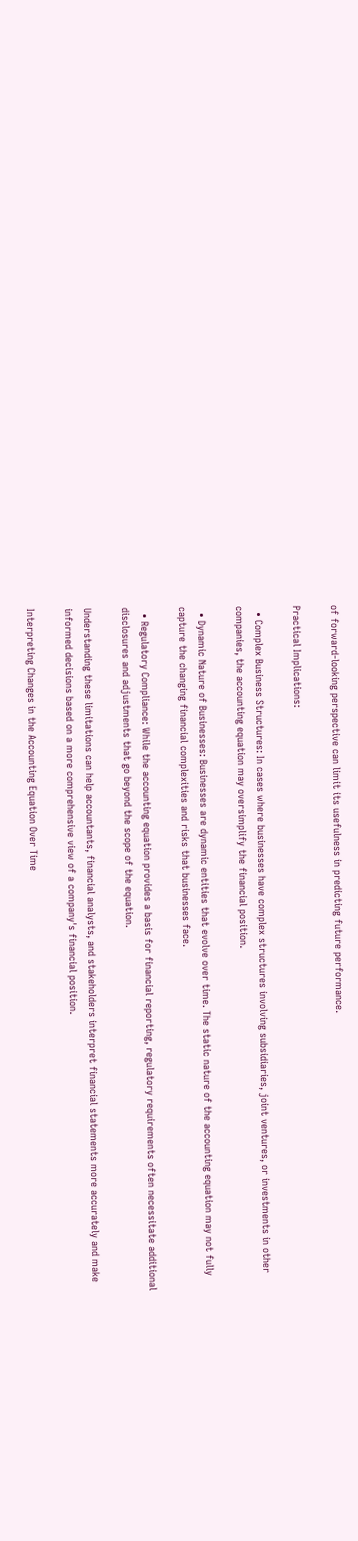of forward-looking perspective can limit its usefulness in predicting future performance.

Practical Implications:

  • Complex Business Structures: In cases where businesses have complex structures involving subsidiaries, joint ventures, or investments in other companies, the accounting equation may oversimplify the financial position.

  • Dynamic Nature of Businesses: Businesses are dynamic entities that evolve over time. The static nature of the accounting equation may not fully capture the changing financial complexities and risks that businesses face.

  • Regulatory Compliance: While the accounting equation provides a basis for financial reporting, regulatory requirements often necessitate additional disclosures and adjustments that go beyond the scope of the equation.

Understanding these limitations can help accountants, financial analysts, and stakeholders interpret financial statements more accurately and make informed decisions based on a more comprehensive view of a company's financial position.

Interpreting Changes in the Accounting Equation Over Time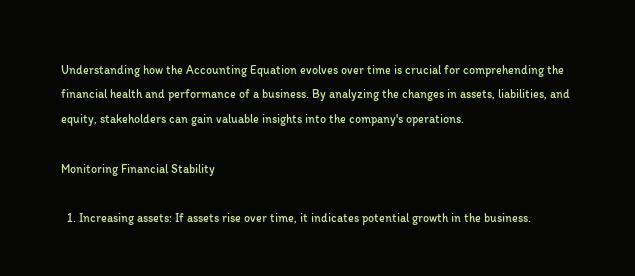Understanding how the Accounting Equation evolves over time is crucial for comprehending the financial health and performance of a business. By analyzing the changes in assets, liabilities, and equity, stakeholders can gain valuable insights into the company's operations.

Monitoring Financial Stability

  1. Increasing assets: If assets rise over time, it indicates potential growth in the business.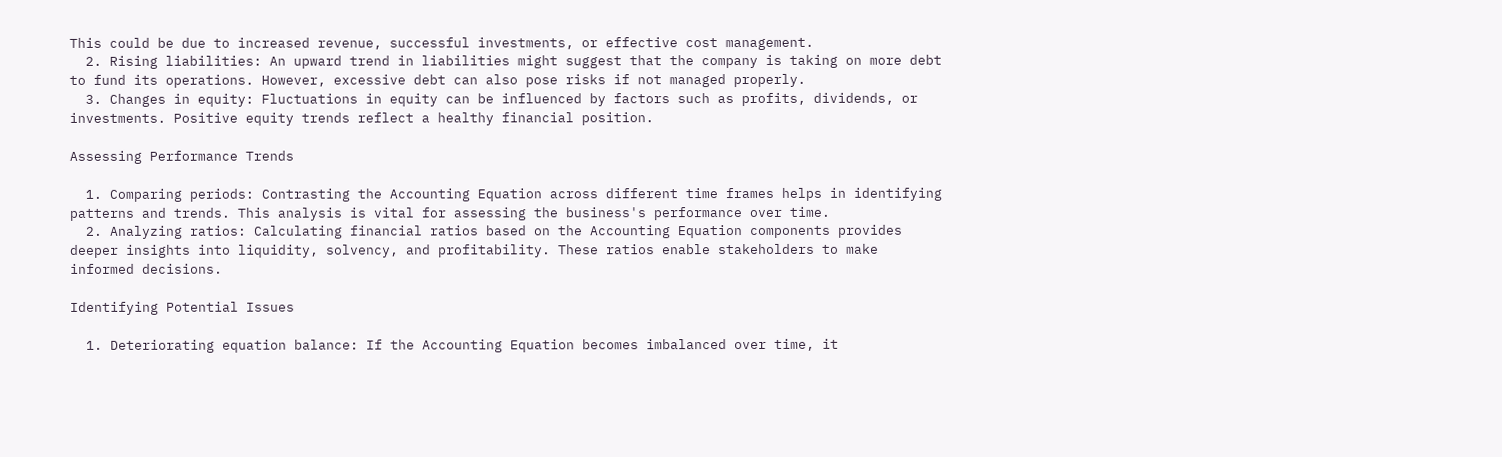This could be due to increased revenue, successful investments, or effective cost management.
  2. Rising liabilities: An upward trend in liabilities might suggest that the company is taking on more debt to fund its operations. However, excessive debt can also pose risks if not managed properly.
  3. Changes in equity: Fluctuations in equity can be influenced by factors such as profits, dividends, or investments. Positive equity trends reflect a healthy financial position.

Assessing Performance Trends

  1. Comparing periods: Contrasting the Accounting Equation across different time frames helps in identifying patterns and trends. This analysis is vital for assessing the business's performance over time.
  2. Analyzing ratios: Calculating financial ratios based on the Accounting Equation components provides deeper insights into liquidity, solvency, and profitability. These ratios enable stakeholders to make informed decisions.

Identifying Potential Issues

  1. Deteriorating equation balance: If the Accounting Equation becomes imbalanced over time, it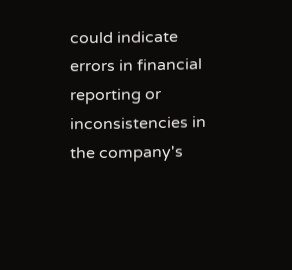could indicate errors in financial reporting or inconsistencies in the company's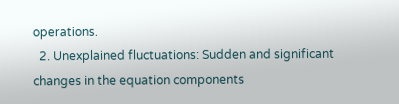operations.
  2. Unexplained fluctuations: Sudden and significant changes in the equation components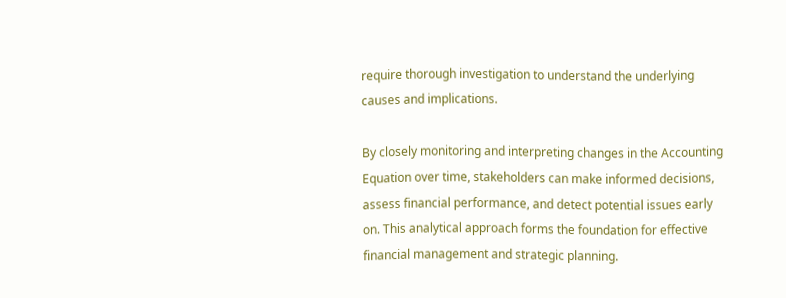require thorough investigation to understand the underlying causes and implications.

By closely monitoring and interpreting changes in the Accounting Equation over time, stakeholders can make informed decisions, assess financial performance, and detect potential issues early on. This analytical approach forms the foundation for effective financial management and strategic planning.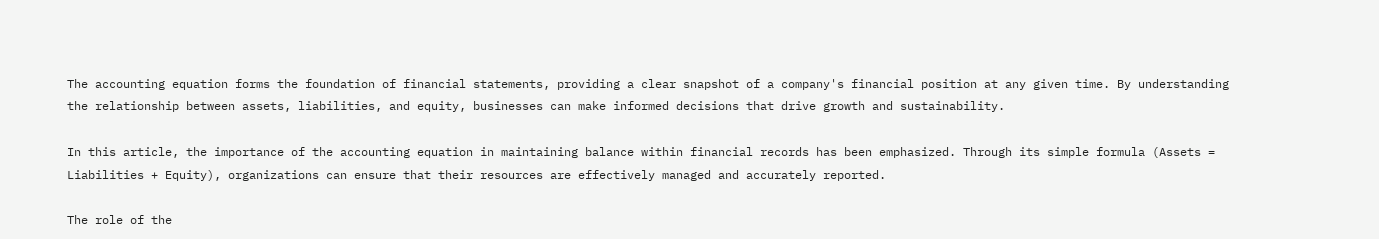The accounting equation forms the foundation of financial statements, providing a clear snapshot of a company's financial position at any given time. By understanding the relationship between assets, liabilities, and equity, businesses can make informed decisions that drive growth and sustainability.

In this article, the importance of the accounting equation in maintaining balance within financial records has been emphasized. Through its simple formula (Assets = Liabilities + Equity), organizations can ensure that their resources are effectively managed and accurately reported.

The role of the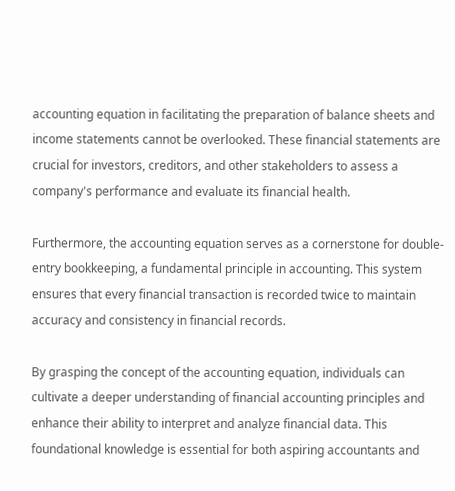accounting equation in facilitating the preparation of balance sheets and income statements cannot be overlooked. These financial statements are crucial for investors, creditors, and other stakeholders to assess a company's performance and evaluate its financial health.

Furthermore, the accounting equation serves as a cornerstone for double-entry bookkeeping, a fundamental principle in accounting. This system ensures that every financial transaction is recorded twice to maintain accuracy and consistency in financial records.

By grasping the concept of the accounting equation, individuals can cultivate a deeper understanding of financial accounting principles and enhance their ability to interpret and analyze financial data. This foundational knowledge is essential for both aspiring accountants and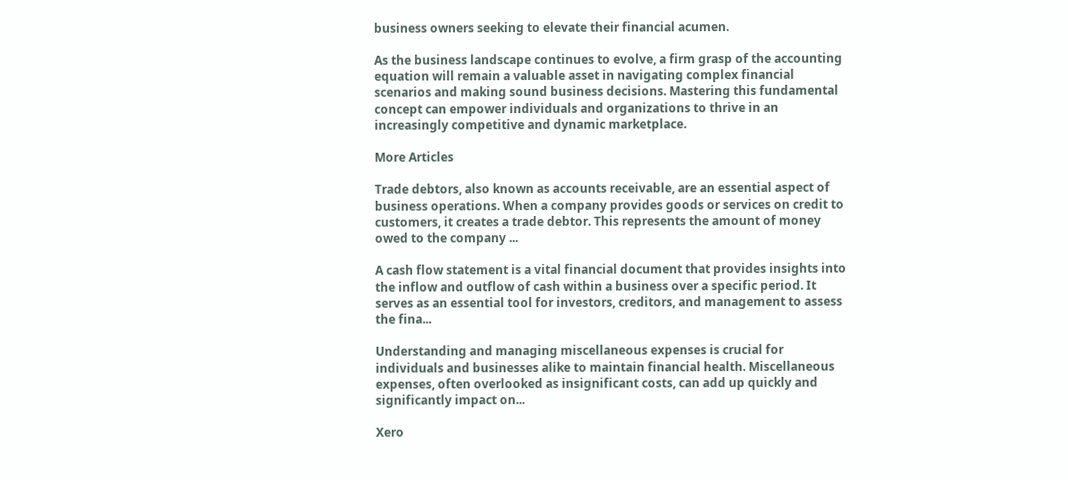business owners seeking to elevate their financial acumen.

As the business landscape continues to evolve, a firm grasp of the accounting equation will remain a valuable asset in navigating complex financial scenarios and making sound business decisions. Mastering this fundamental concept can empower individuals and organizations to thrive in an increasingly competitive and dynamic marketplace.

More Articles

Trade debtors, also known as accounts receivable, are an essential aspect of business operations. When a company provides goods or services on credit to customers, it creates a trade debtor. This represents the amount of money owed to the company ...

A cash flow statement is a vital financial document that provides insights into the inflow and outflow of cash within a business over a specific period. It serves as an essential tool for investors, creditors, and management to assess the fina...

Understanding and managing miscellaneous expenses is crucial for individuals and businesses alike to maintain financial health. Miscellaneous expenses, often overlooked as insignificant costs, can add up quickly and significantly impact on...

Xero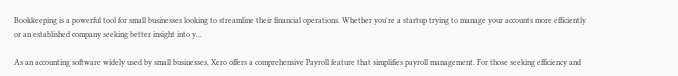Bookkeeping is a powerful tool for small businesses looking to streamline their financial operations. Whether you're a startup trying to manage your accounts more efficiently or an established company seeking better insight into y...

As an accounting software widely used by small businesses, Xero offers a comprehensive Payroll feature that simplifies payroll management. For those seeking efficiency and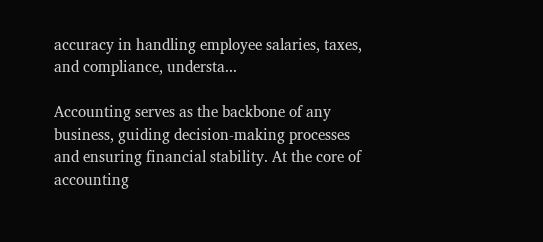accuracy in handling employee salaries, taxes, and compliance, understa...

Accounting serves as the backbone of any business, guiding decision-making processes and ensuring financial stability. At the core of accounting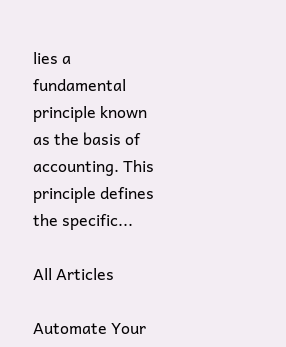lies a fundamental principle known as the basis of accounting. This principle defines the specific...

All Articles

Automate Your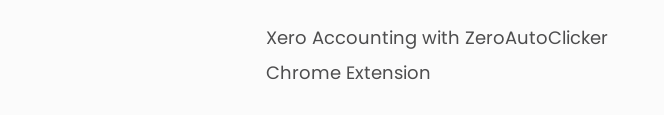Xero Accounting with ZeroAutoClicker Chrome Extension